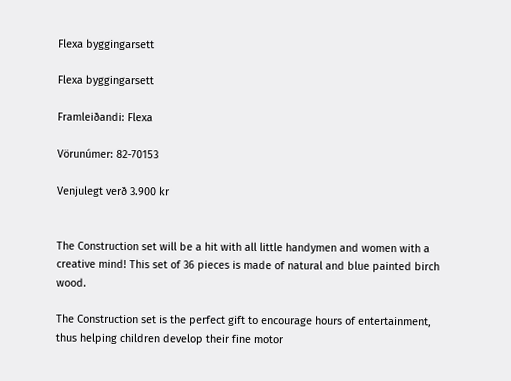Flexa byggingarsett

Flexa byggingarsett

Framleiðandi: Flexa

Vörunúmer: 82-70153

Venjulegt verð 3.900 kr


The Construction set will be a hit with all little handymen and women with a creative mind! This set of 36 pieces is made of natural and blue painted birch wood.

The Construction set is the perfect gift to encourage hours of entertainment, thus helping children develop their fine motor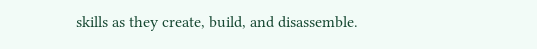skills as they create, build, and disassemble.